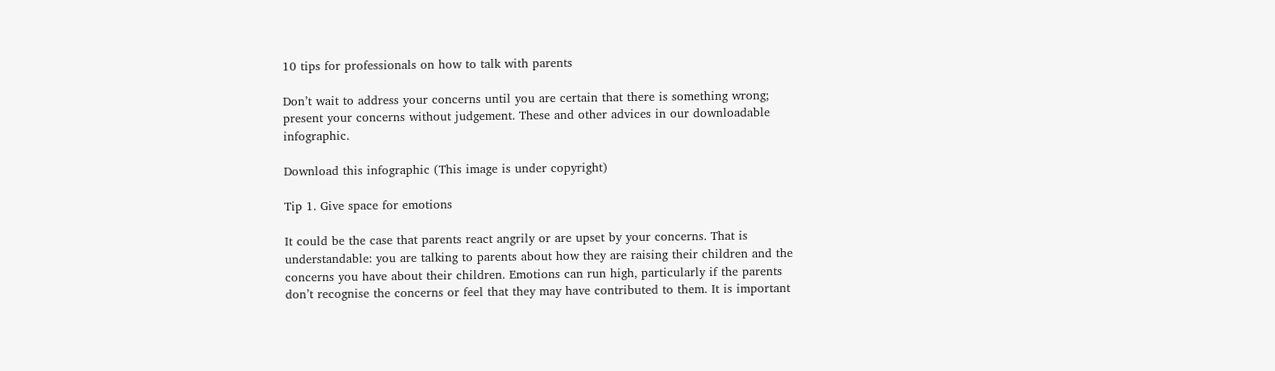10 tips for professionals on how to talk with parents

Don’t wait to address your concerns until you are certain that there is something wrong; present your concerns without judgement. These and other advices in our downloadable infographic.

Download this infographic (This image is under copyright)

Tip 1. Give space for emotions

It could be the case that parents react angrily or are upset by your concerns. That is understandable: you are talking to parents about how they are raising their children and the concerns you have about their children. Emotions can run high, particularly if the parents don’t recognise the concerns or feel that they may have contributed to them. It is important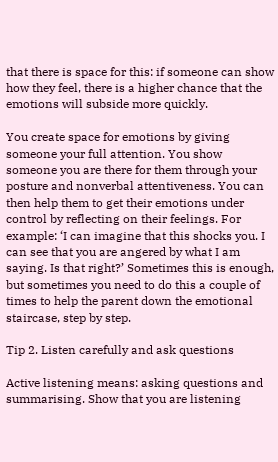that there is space for this: if someone can show how they feel, there is a higher chance that the emotions will subside more quickly.

You create space for emotions by giving someone your full attention. You show someone you are there for them through your posture and nonverbal attentiveness. You can then help them to get their emotions under control by reflecting on their feelings. For example: ‘I can imagine that this shocks you. I can see that you are angered by what I am saying. Is that right?’ Sometimes this is enough, but sometimes you need to do this a couple of times to help the parent down the emotional staircase, step by step.

Tip 2. Listen carefully and ask questions

Active listening means: asking questions and summarising. Show that you are listening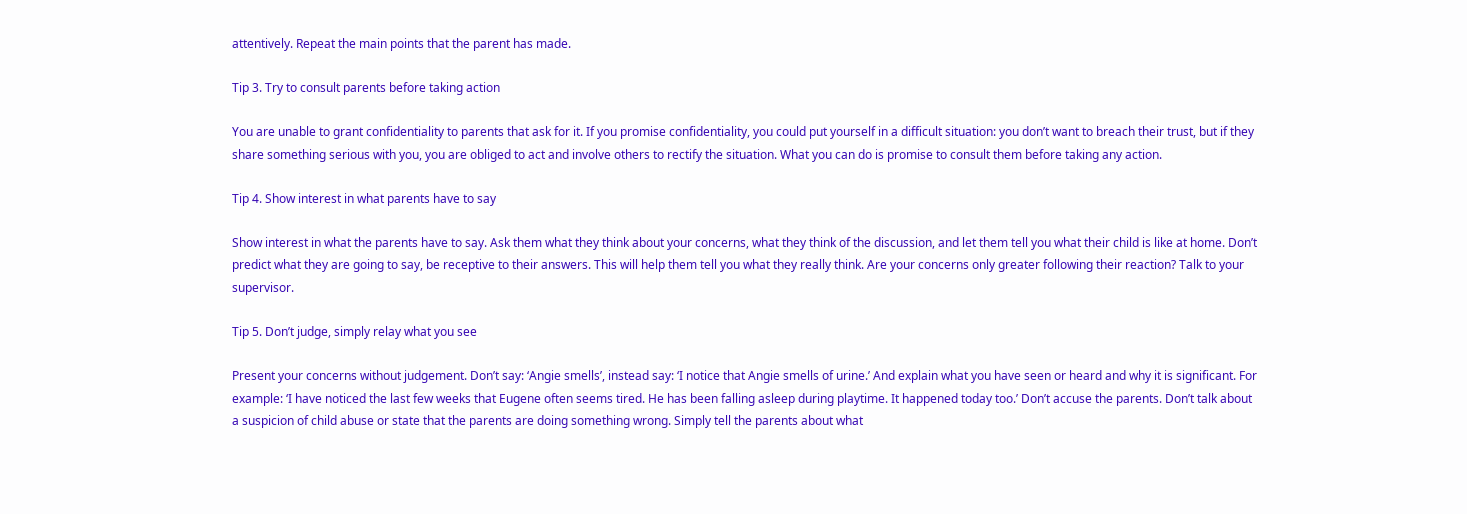attentively. Repeat the main points that the parent has made.

Tip 3. Try to consult parents before taking action

You are unable to grant confidentiality to parents that ask for it. If you promise confidentiality, you could put yourself in a difficult situation: you don’t want to breach their trust, but if they share something serious with you, you are obliged to act and involve others to rectify the situation. What you can do is promise to consult them before taking any action.

Tip 4. Show interest in what parents have to say

Show interest in what the parents have to say. Ask them what they think about your concerns, what they think of the discussion, and let them tell you what their child is like at home. Don’t predict what they are going to say, be receptive to their answers. This will help them tell you what they really think. Are your concerns only greater following their reaction? Talk to your supervisor.

Tip 5. Don’t judge, simply relay what you see

Present your concerns without judgement. Don’t say: ‘Angie smells’, instead say: ‘I notice that Angie smells of urine.’ And explain what you have seen or heard and why it is significant. For example: ‘I have noticed the last few weeks that Eugene often seems tired. He has been falling asleep during playtime. It happened today too.’ Don’t accuse the parents. Don’t talk about a suspicion of child abuse or state that the parents are doing something wrong. Simply tell the parents about what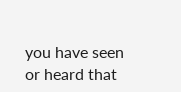you have seen or heard that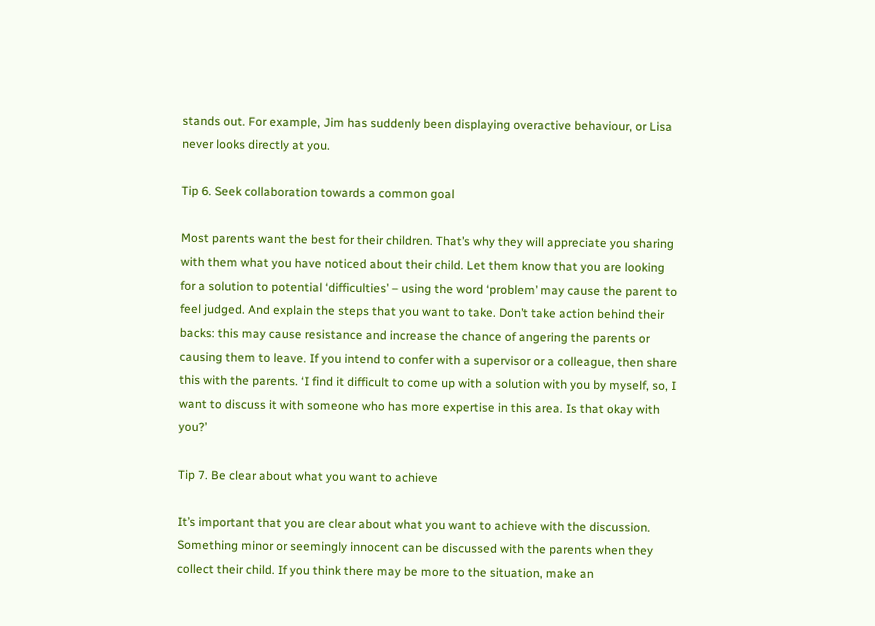stands out. For example, Jim has suddenly been displaying overactive behaviour, or Lisa never looks directly at you.

Tip 6. Seek collaboration towards a common goal

Most parents want the best for their children. That’s why they will appreciate you sharing with them what you have noticed about their child. Let them know that you are looking for a solution to potential ‘difficulties’ – using the word ‘problem’ may cause the parent to feel judged. And explain the steps that you want to take. Don’t take action behind their backs: this may cause resistance and increase the chance of angering the parents or causing them to leave. If you intend to confer with a supervisor or a colleague, then share this with the parents. ‘I find it difficult to come up with a solution with you by myself, so, I want to discuss it with someone who has more expertise in this area. Is that okay with you?’

Tip 7. Be clear about what you want to achieve

It’s important that you are clear about what you want to achieve with the discussion. Something minor or seemingly innocent can be discussed with the parents when they collect their child. If you think there may be more to the situation, make an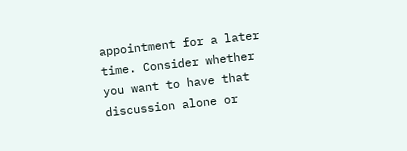appointment for a later time. Consider whether you want to have that discussion alone or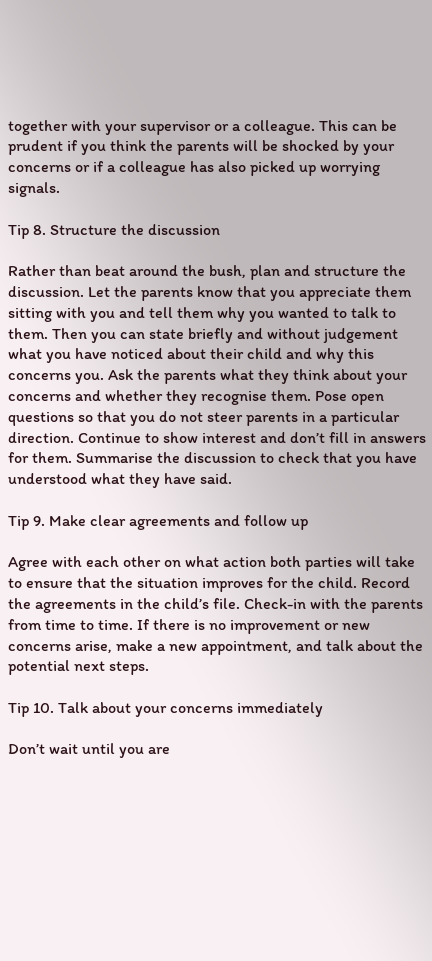together with your supervisor or a colleague. This can be prudent if you think the parents will be shocked by your concerns or if a colleague has also picked up worrying signals.

Tip 8. Structure the discussion

Rather than beat around the bush, plan and structure the discussion. Let the parents know that you appreciate them sitting with you and tell them why you wanted to talk to them. Then you can state briefly and without judgement what you have noticed about their child and why this concerns you. Ask the parents what they think about your concerns and whether they recognise them. Pose open questions so that you do not steer parents in a particular direction. Continue to show interest and don’t fill in answers for them. Summarise the discussion to check that you have understood what they have said.

Tip 9. Make clear agreements and follow up

Agree with each other on what action both parties will take to ensure that the situation improves for the child. Record the agreements in the child’s file. Check-in with the parents from time to time. If there is no improvement or new concerns arise, make a new appointment, and talk about the potential next steps.

Tip 10. Talk about your concerns immediately

Don’t wait until you are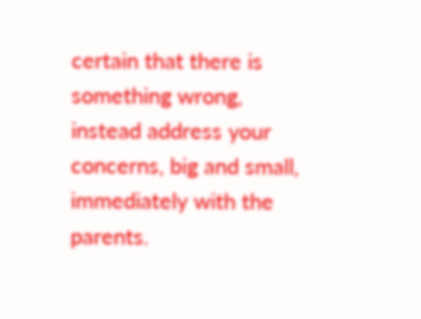certain that there is something wrong, instead address your concerns, big and small, immediately with the parents.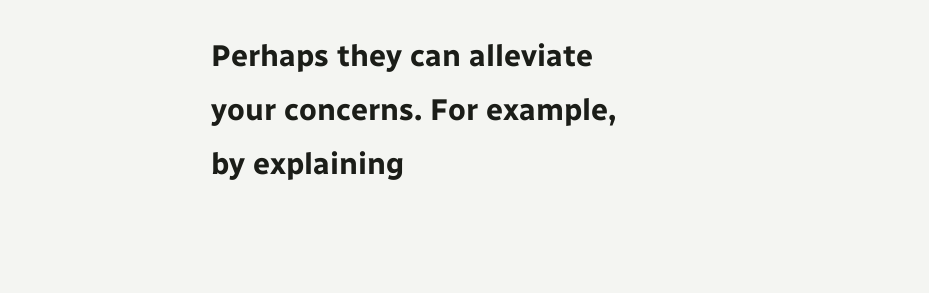Perhaps they can alleviate your concerns. For example, by explaining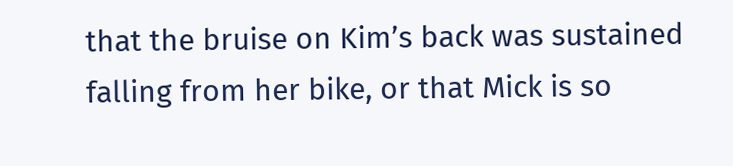that the bruise on Kim’s back was sustained falling from her bike, or that Mick is so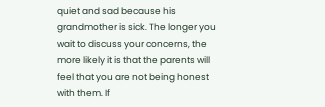quiet and sad because his grandmother is sick. The longer you wait to discuss your concerns, the more likely it is that the parents will feel that you are not being honest with them. If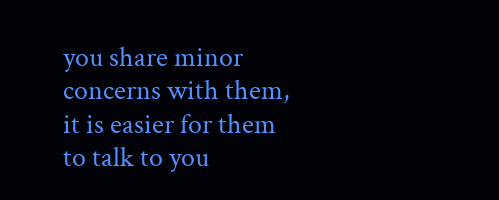you share minor concerns with them, it is easier for them to talk to you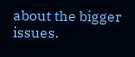about the bigger issues.